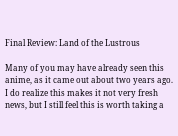Final Review: Land of the Lustrous

Many of you may have already seen this anime, as it came out about two years ago. I do realize this makes it not very fresh news, but I still feel this is worth taking a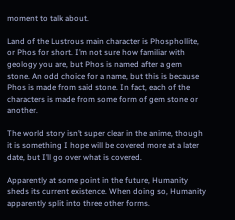moment to talk about.

Land of the Lustrous main character is Phosphollite, or Phos for short. I’m not sure how familiar with geology you are, but Phos is named after a gem stone. An odd choice for a name, but this is because Phos is made from said stone. In fact, each of the characters is made from some form of gem stone or another.

The world story isn’t super clear in the anime, though it is something I hope will be covered more at a later date, but I’ll go over what is covered.

Apparently at some point in the future, Humanity sheds its current existence. When doing so, Humanity apparently split into three other forms.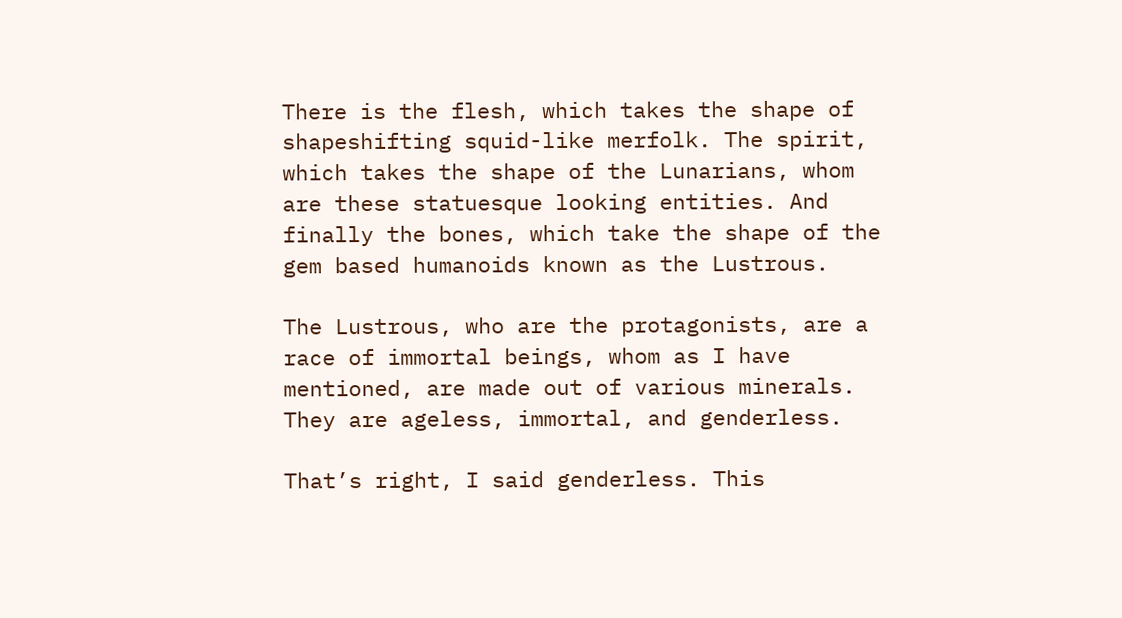There is the flesh, which takes the shape of shapeshifting squid-like merfolk. The spirit, which takes the shape of the Lunarians, whom are these statuesque looking entities. And finally the bones, which take the shape of the gem based humanoids known as the Lustrous.

The Lustrous, who are the protagonists, are a race of immortal beings, whom as I have mentioned, are made out of various minerals. They are ageless, immortal, and genderless.

That’s right, I said genderless. This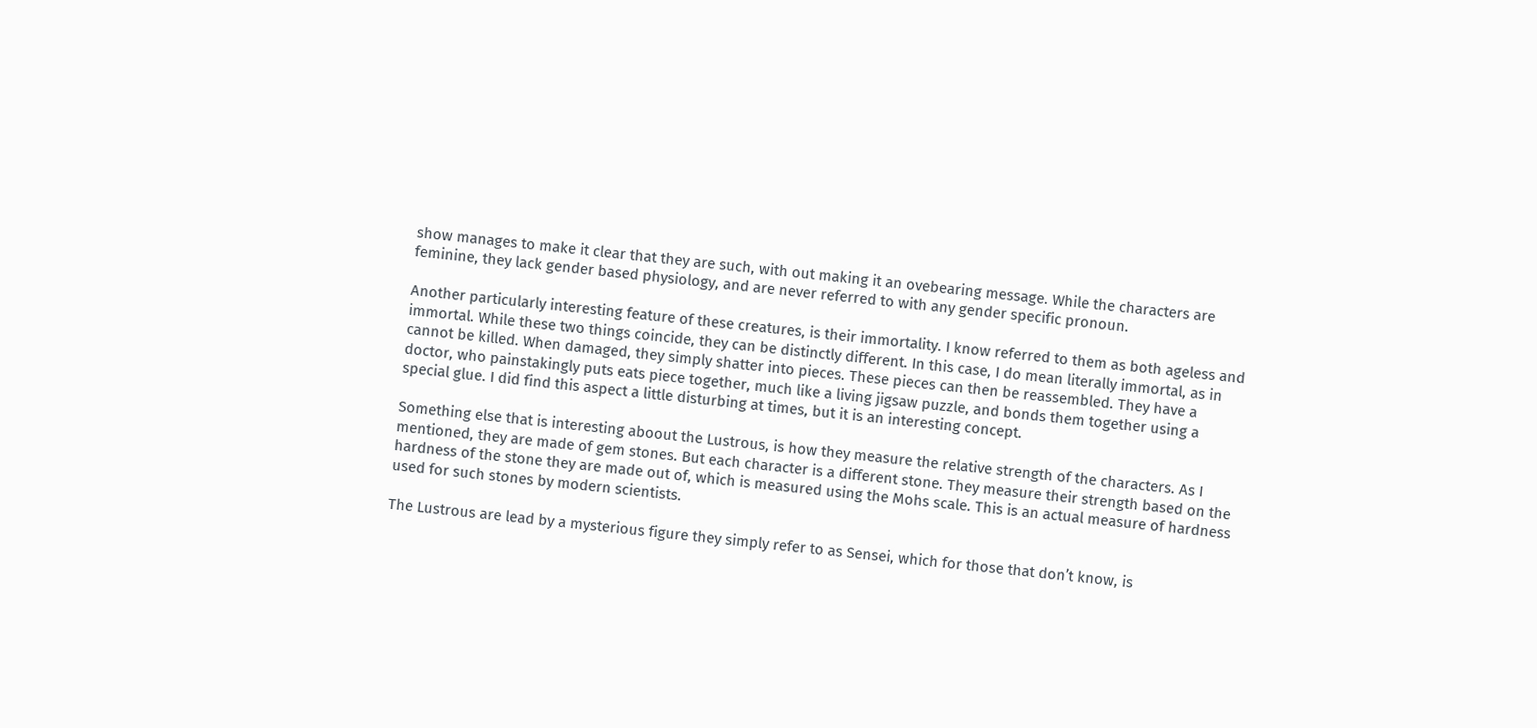show manages to make it clear that they are such, with out making it an ovebearing message. While the characters are feminine, they lack gender based physiology, and are never referred to with any gender specific pronoun.

Another particularly interesting feature of these creatures, is their immortality. I know referred to them as both ageless and immortal. While these two things coincide, they can be distinctly different. In this case, I do mean literally immortal, as in cannot be killed. When damaged, they simply shatter into pieces. These pieces can then be reassembled. They have a doctor, who painstakingly puts eats piece together, much like a living jigsaw puzzle, and bonds them together using a special glue. I did find this aspect a little disturbing at times, but it is an interesting concept.

Something else that is interesting aboout the Lustrous, is how they measure the relative strength of the characters. As I mentioned, they are made of gem stones. But each character is a different stone. They measure their strength based on the hardness of the stone they are made out of, which is measured using the Mohs scale. This is an actual measure of hardness used for such stones by modern scientists.

The Lustrous are lead by a mysterious figure they simply refer to as Sensei, which for those that don’t know, is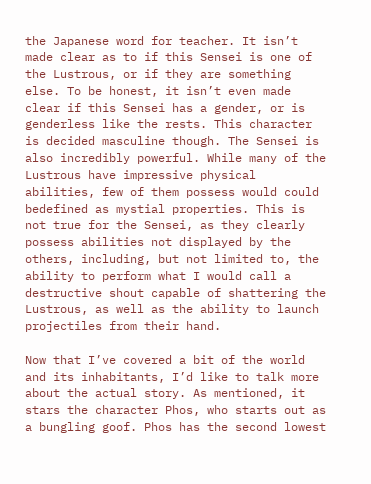the Japanese word for teacher. It isn’t made clear as to if this Sensei is one of the Lustrous, or if they are something else. To be honest, it isn’t even made clear if this Sensei has a gender, or is genderless like the rests. This character is decided masculine though. The Sensei is also incredibly powerful. While many of the Lustrous have impressive physical abilities, few of them possess would could bedefined as mystial properties. This is not true for the Sensei, as they clearly possess abilities not displayed by the others, including, but not limited to, the ability to perform what I would call a destructive shout capable of shattering the Lustrous, as well as the ability to launch projectiles from their hand.

Now that I’ve covered a bit of the world and its inhabitants, I’d like to talk more about the actual story. As mentioned, it stars the character Phos, who starts out as a bungling goof. Phos has the second lowest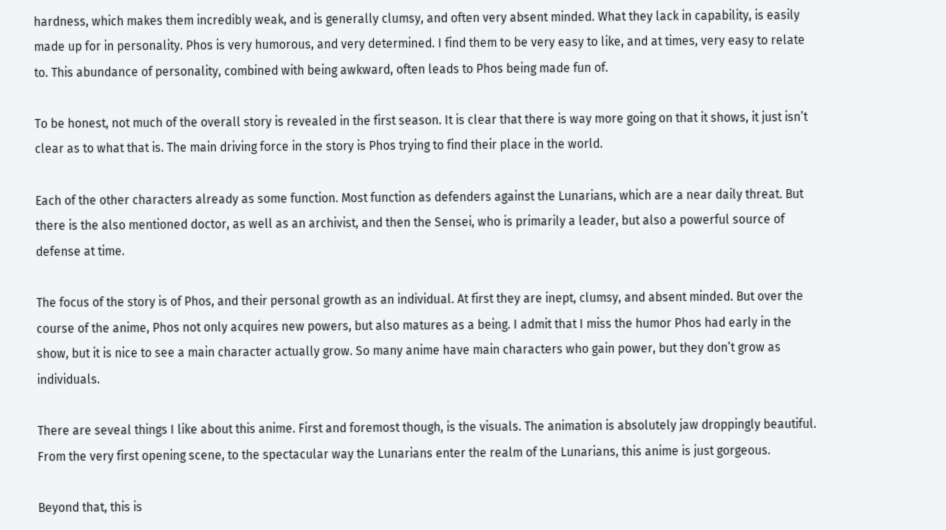hardness, which makes them incredibly weak, and is generally clumsy, and often very absent minded. What they lack in capability, is easily made up for in personality. Phos is very humorous, and very determined. I find them to be very easy to like, and at times, very easy to relate to. This abundance of personality, combined with being awkward, often leads to Phos being made fun of.

To be honest, not much of the overall story is revealed in the first season. It is clear that there is way more going on that it shows, it just isn’t clear as to what that is. The main driving force in the story is Phos trying to find their place in the world.

Each of the other characters already as some function. Most function as defenders against the Lunarians, which are a near daily threat. But there is the also mentioned doctor, as well as an archivist, and then the Sensei, who is primarily a leader, but also a powerful source of defense at time.

The focus of the story is of Phos, and their personal growth as an individual. At first they are inept, clumsy, and absent minded. But over the course of the anime, Phos not only acquires new powers, but also matures as a being. I admit that I miss the humor Phos had early in the show, but it is nice to see a main character actually grow. So many anime have main characters who gain power, but they don’t grow as individuals.

There are seveal things I like about this anime. First and foremost though, is the visuals. The animation is absolutely jaw droppingly beautiful. From the very first opening scene, to the spectacular way the Lunarians enter the realm of the Lunarians, this anime is just gorgeous.

Beyond that, this is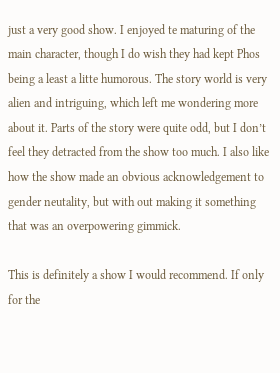just a very good show. I enjoyed te maturing of the main character, though I do wish they had kept Phos being a least a litte humorous. The story world is very alien and intriguing, which left me wondering more about it. Parts of the story were quite odd, but I don’t feel they detracted from the show too much. I also like how the show made an obvious acknowledgement to gender neutality, but with out making it something that was an overpowering gimmick.

This is definitely a show I would recommend. If only for the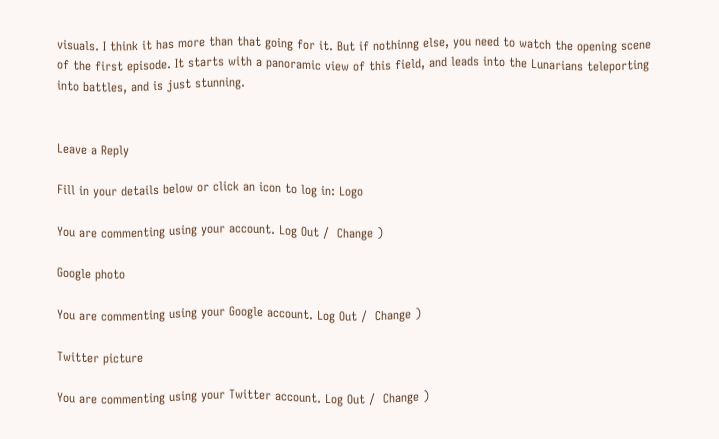visuals. I think it has more than that going for it. But if nothinng else, you need to watch the opening scene of the first episode. It starts with a panoramic view of this field, and leads into the Lunarians teleporting into battles, and is just stunning.


Leave a Reply

Fill in your details below or click an icon to log in: Logo

You are commenting using your account. Log Out /  Change )

Google photo

You are commenting using your Google account. Log Out /  Change )

Twitter picture

You are commenting using your Twitter account. Log Out /  Change )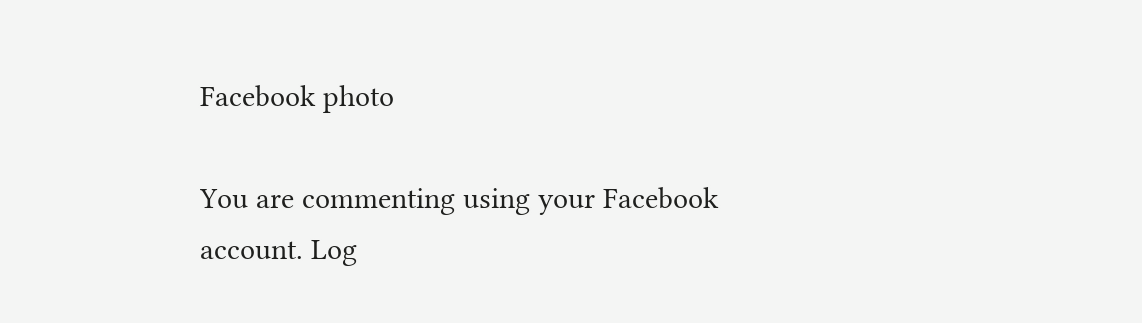Facebook photo

You are commenting using your Facebook account. Log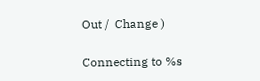Out /  Change )

Connecting to %s